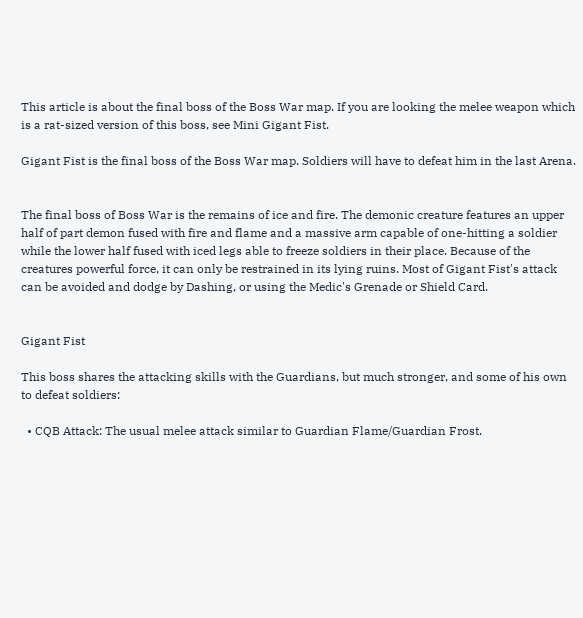This article is about the final boss of the Boss War map. If you are looking the melee weapon which is a rat-sized version of this boss, see Mini Gigant Fist.

Gigant Fist is the final boss of the Boss War map. Soldiers will have to defeat him in the last Arena.


The final boss of Boss War is the remains of ice and fire. The demonic creature features an upper half of part demon fused with fire and flame and a massive arm capable of one-hitting a soldier while the lower half fused with iced legs able to freeze soldiers in their place. Because of the creatures powerful force, it can only be restrained in its lying ruins. Most of Gigant Fist's attack can be avoided and dodge by Dashing, or using the Medic's Grenade or Shield Card.


Gigant Fist

This boss shares the attacking skills with the Guardians, but much stronger, and some of his own to defeat soldiers:

  • CQB Attack: The usual melee attack similar to Guardian Flame/Guardian Frost.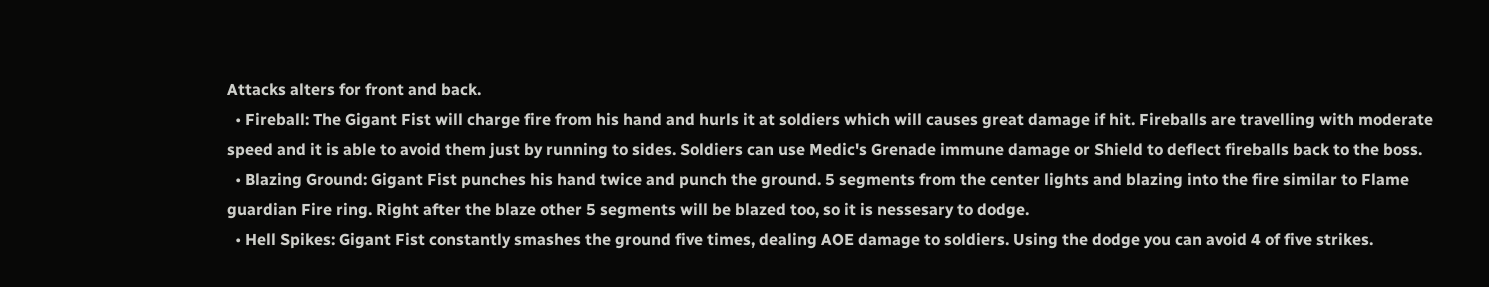Attacks alters for front and back.
  • Fireball: The Gigant Fist will charge fire from his hand and hurls it at soldiers which will causes great damage if hit. Fireballs are travelling with moderate speed and it is able to avoid them just by running to sides. Soldiers can use Medic's Grenade immune damage or Shield to deflect fireballs back to the boss.
  • Blazing Ground: Gigant Fist punches his hand twice and punch the ground. 5 segments from the center lights and blazing into the fire similar to Flame guardian Fire ring. Right after the blaze other 5 segments will be blazed too, so it is nessesary to dodge.
  • Hell Spikes: Gigant Fist constantly smashes the ground five times, dealing AOE damage to soldiers. Using the dodge you can avoid 4 of five strikes.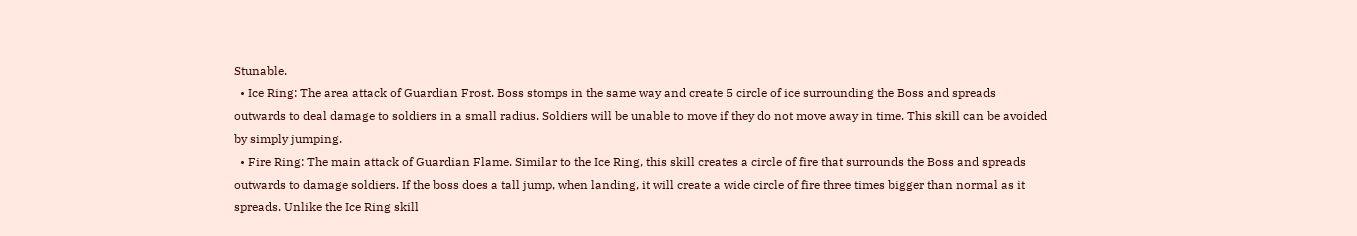Stunable.
  • Ice Ring: The area attack of Guardian Frost. Boss stomps in the same way and create 5 circle of ice surrounding the Boss and spreads outwards to deal damage to soldiers in a small radius. Soldiers will be unable to move if they do not move away in time. This skill can be avoided by simply jumping.
  • Fire Ring: The main attack of Guardian Flame. Similar to the Ice Ring, this skill creates a circle of fire that surrounds the Boss and spreads outwards to damage soldiers. If the boss does a tall jump, when landing, it will create a wide circle of fire three times bigger than normal as it spreads. Unlike the Ice Ring skill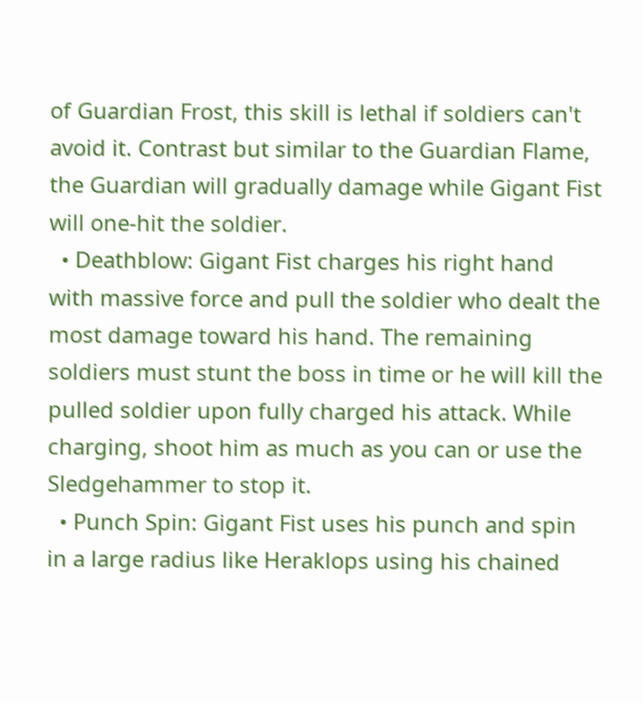of Guardian Frost, this skill is lethal if soldiers can't avoid it. Contrast but similar to the Guardian Flame, the Guardian will gradually damage while Gigant Fist will one-hit the soldier.
  • Deathblow: Gigant Fist charges his right hand with massive force and pull the soldier who dealt the most damage toward his hand. The remaining soldiers must stunt the boss in time or he will kill the pulled soldier upon fully charged his attack. While charging, shoot him as much as you can or use the Sledgehammer to stop it.
  • Punch Spin: Gigant Fist uses his punch and spin in a large radius like Heraklops using his chained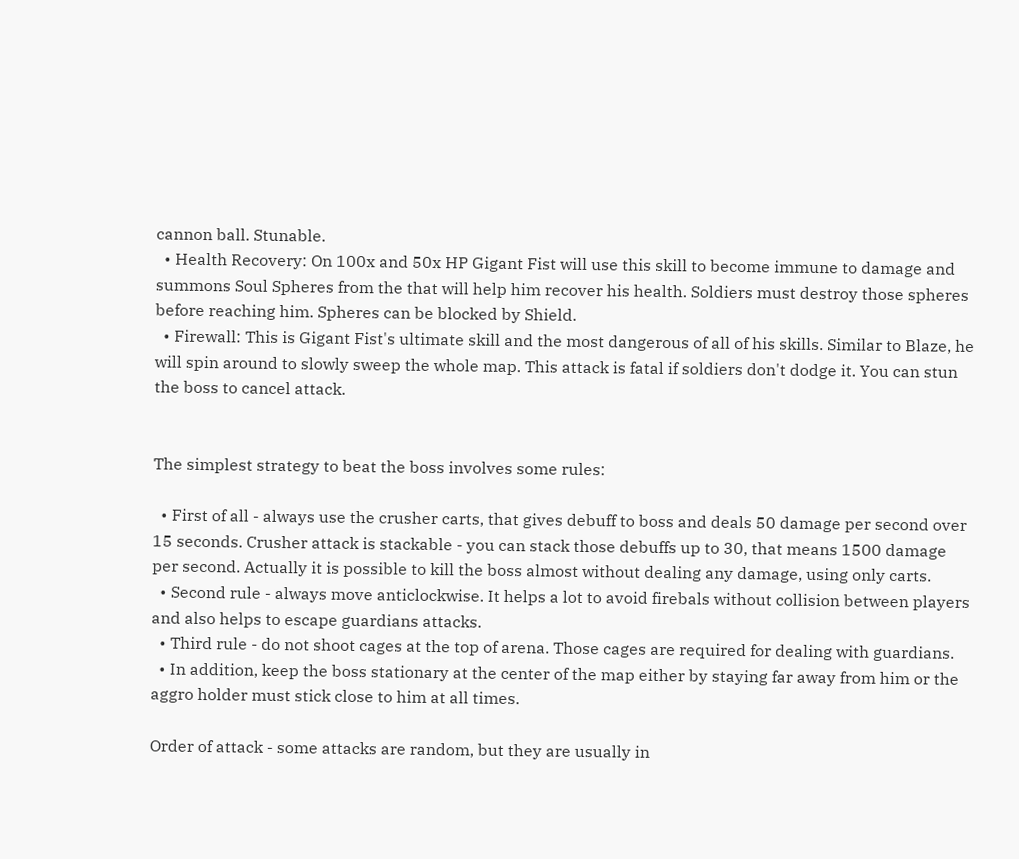cannon ball. Stunable.
  • Health Recovery: On 100x and 50x HP Gigant Fist will use this skill to become immune to damage and summons Soul Spheres from the that will help him recover his health. Soldiers must destroy those spheres before reaching him. Spheres can be blocked by Shield.
  • Firewall: This is Gigant Fist's ultimate skill and the most dangerous of all of his skills. Similar to Blaze, he will spin around to slowly sweep the whole map. This attack is fatal if soldiers don't dodge it. You can stun the boss to cancel attack.


The simplest strategy to beat the boss involves some rules:

  • First of all - always use the crusher carts, that gives debuff to boss and deals 50 damage per second over 15 seconds. Crusher attack is stackable - you can stack those debuffs up to 30, that means 1500 damage per second. Actually it is possible to kill the boss almost without dealing any damage, using only carts.
  • Second rule - always move anticlockwise. It helps a lot to avoid firebals without collision between players and also helps to escape guardians attacks.
  • Third rule - do not shoot cages at the top of arena. Those cages are required for dealing with guardians.
  • In addition, keep the boss stationary at the center of the map either by staying far away from him or the aggro holder must stick close to him at all times.

Order of attack - some attacks are random, but they are usually in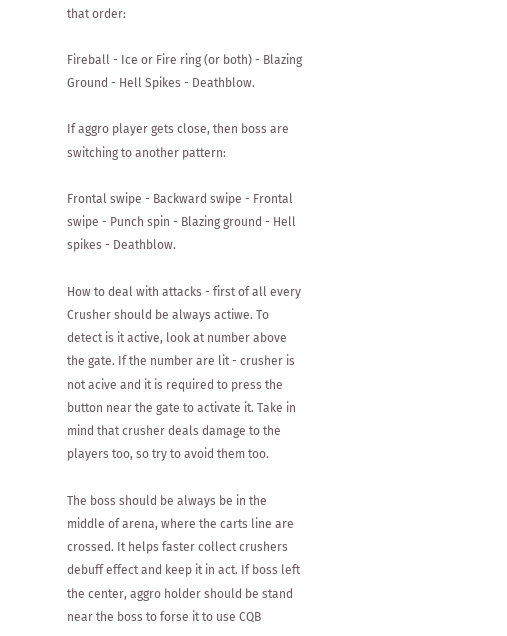that order:

Fireball - Ice or Fire ring (or both) - Blazing Ground - Hell Spikes - Deathblow.

If aggro player gets close, then boss are switching to another pattern:

Frontal swipe - Backward swipe - Frontal swipe - Punch spin - Blazing ground - Hell spikes - Deathblow.

How to deal with attacks - first of all every Crusher should be always actiwe. To detect is it active, look at number above  the gate. If the number are lit - crusher is not acive and it is required to press the button near the gate to activate it. Take in mind that crusher deals damage to the players too, so try to avoid them too.

The boss should be always be in the middle of arena, where the carts line are crossed. It helps faster collect crushers debuff effect and keep it in act. If boss left the center, aggro holder should be stand near the boss to forse it to use CQB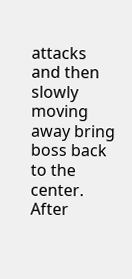attacks and then slowly moving away bring boss back to the center. After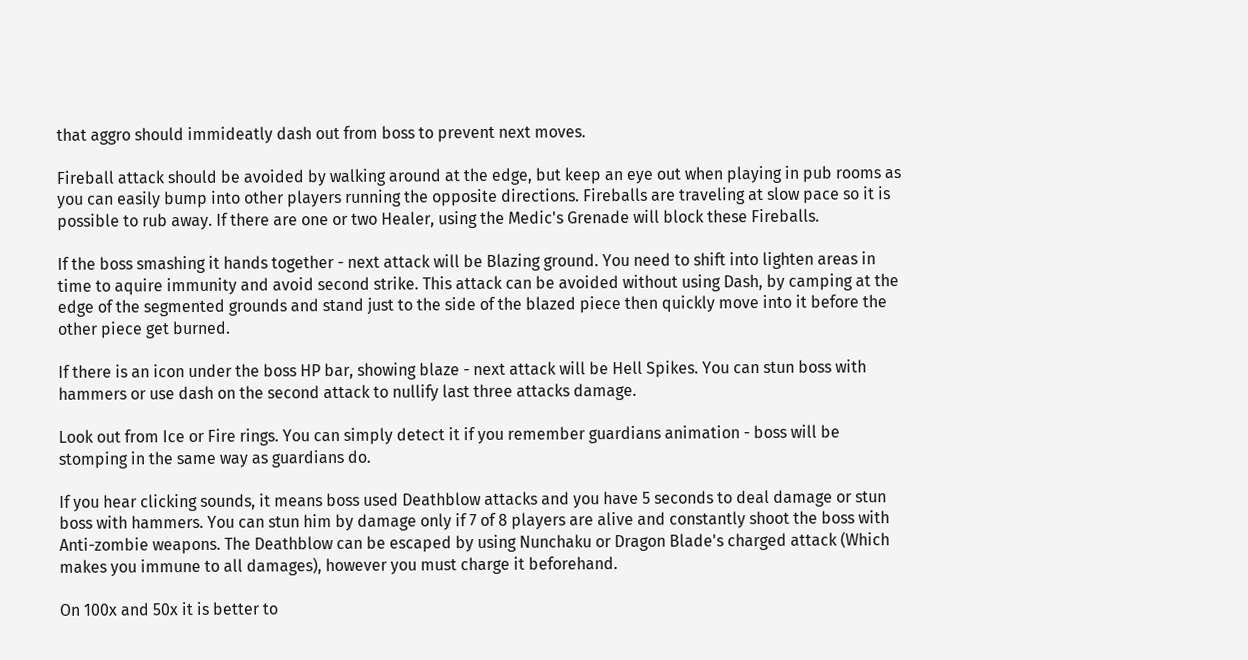that aggro should immideatly dash out from boss to prevent next moves.

Fireball attack should be avoided by walking around at the edge, but keep an eye out when playing in pub rooms as you can easily bump into other players running the opposite directions. Fireballs are traveling at slow pace so it is possible to rub away. If there are one or two Healer, using the Medic's Grenade will block these Fireballs.

If the boss smashing it hands together - next attack will be Blazing ground. You need to shift into lighten areas in time to aquire immunity and avoid second strike. This attack can be avoided without using Dash, by camping at the edge of the segmented grounds and stand just to the side of the blazed piece then quickly move into it before the other piece get burned.

If there is an icon under the boss HP bar, showing blaze - next attack will be Hell Spikes. You can stun boss with hammers or use dash on the second attack to nullify last three attacks damage.

Look out from Ice or Fire rings. You can simply detect it if you remember guardians animation - boss will be stomping in the same way as guardians do.

If you hear clicking sounds, it means boss used Deathblow attacks and you have 5 seconds to deal damage or stun boss with hammers. You can stun him by damage only if 7 of 8 players are alive and constantly shoot the boss with Anti-zombie weapons. The Deathblow can be escaped by using Nunchaku or Dragon Blade's charged attack (Which makes you immune to all damages), however you must charge it beforehand.

On 100x and 50x it is better to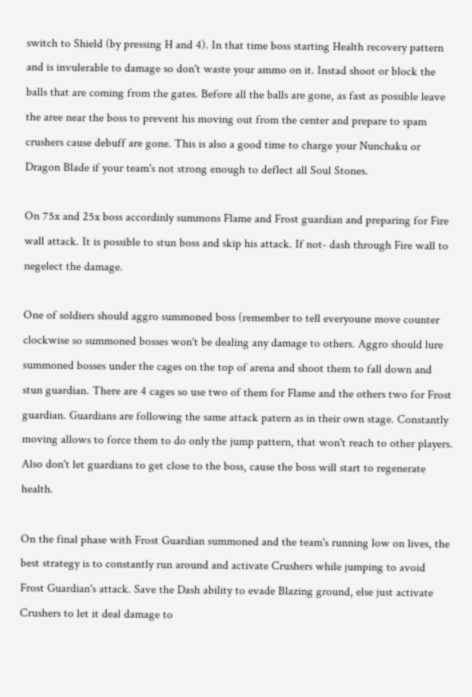switch to Shield (by pressing H and 4). In that time boss starting Health recovery pattern and is invulerable to damage so don't waste your ammo on it. Instad shoot or block the balls that are coming from the gates. Before all the balls are gone, as fast as possible leave the aree near the boss to prevent his moving out from the center and prepare to spam crushers cause debuff are gone. This is also a good time to charge your Nunchaku or Dragon Blade if your team's not strong enough to deflect all Soul Stones.

On 75x and 25x boss accordinly summons Flame and Frost guardian and preparing for Fire wall attack. It is possible to stun boss and skip his attack. If not- dash through Fire wall to negelect the damage.

One of soldiers should aggro summoned boss (remember to tell everyoune move counter clockwise so summoned bosses won't be dealing any damage to others. Aggro should lure summoned bosses under the cages on the top of arena and shoot them to fall down and stun guardian. There are 4 cages so use two of them for Flame and the others two for Frost guardian. Guardians are following the same attack patern as in their own stage. Constantly moving allows to force them to do only the jump pattern, that won't reach to other players. Also don't let guardians to get close to the boss, cause the boss will start to regenerate health.

On the final phase with Frost Guardian summoned and the team's running low on lives, the best strategy is to constantly run around and activate Crushers while jumping to avoid Frost Guardian's attack. Save the Dash ability to evade Blazing ground, else just activate Crushers to let it deal damage to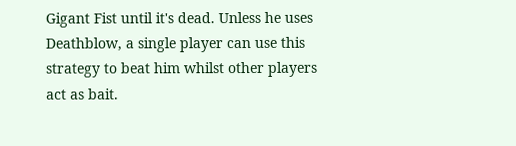Gigant Fist until it's dead. Unless he uses Deathblow, a single player can use this strategy to beat him whilst other players act as bait.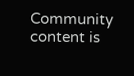Community content is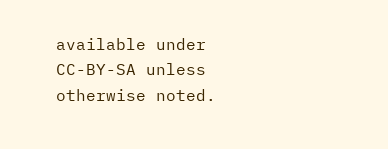available under CC-BY-SA unless otherwise noted.